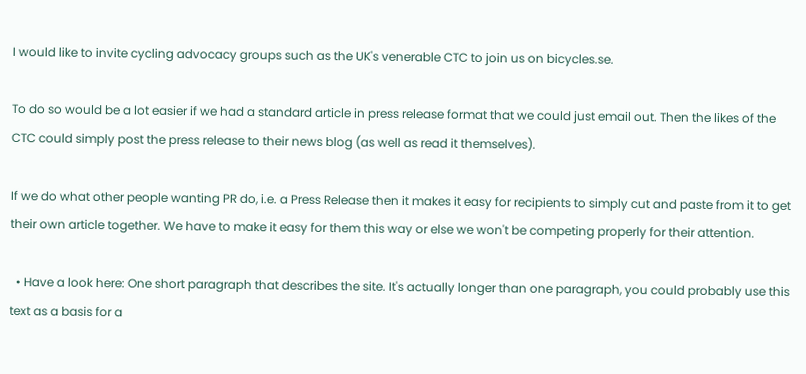I would like to invite cycling advocacy groups such as the UK's venerable CTC to join us on bicycles.se.

To do so would be a lot easier if we had a standard article in press release format that we could just email out. Then the likes of the CTC could simply post the press release to their news blog (as well as read it themselves).

If we do what other people wanting PR do, i.e. a Press Release then it makes it easy for recipients to simply cut and paste from it to get their own article together. We have to make it easy for them this way or else we won't be competing properly for their attention.

  • Have a look here: One short paragraph that describes the site. It's actually longer than one paragraph, you could probably use this text as a basis for a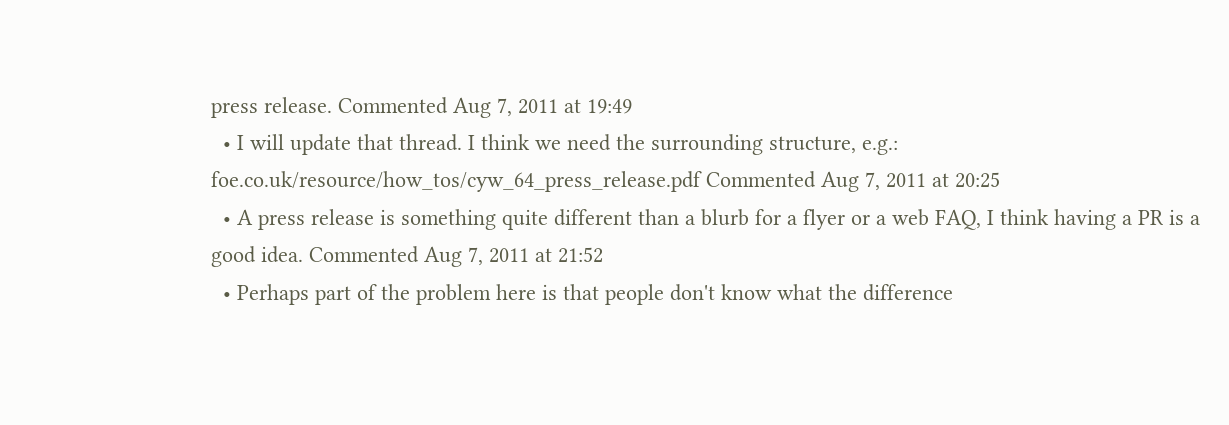press release. Commented Aug 7, 2011 at 19:49
  • I will update that thread. I think we need the surrounding structure, e.g.: foe.co.uk/resource/how_tos/cyw_64_press_release.pdf Commented Aug 7, 2011 at 20:25
  • A press release is something quite different than a blurb for a flyer or a web FAQ, I think having a PR is a good idea. Commented Aug 7, 2011 at 21:52
  • Perhaps part of the problem here is that people don't know what the difference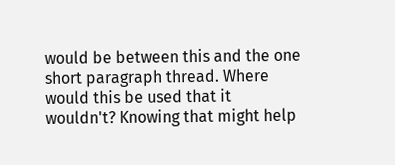would be between this and the one short paragraph thread. Where would this be used that it wouldn't? Knowing that might help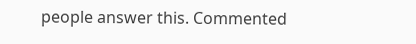people answer this. Commented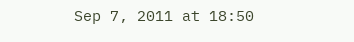Sep 7, 2011 at 18:50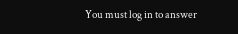You must log in to answer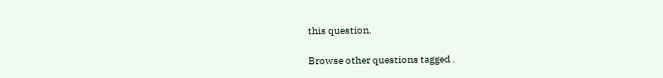this question.

Browse other questions tagged .